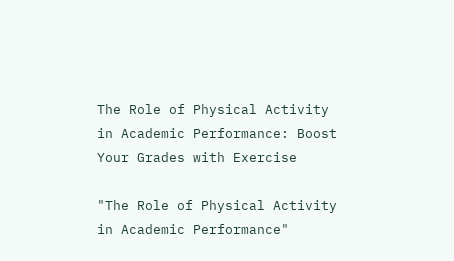The Role of Physical Activity in Academic Performance: Boost Your Grades with Exercise

"The Role of Physical Activity in Academic Performance"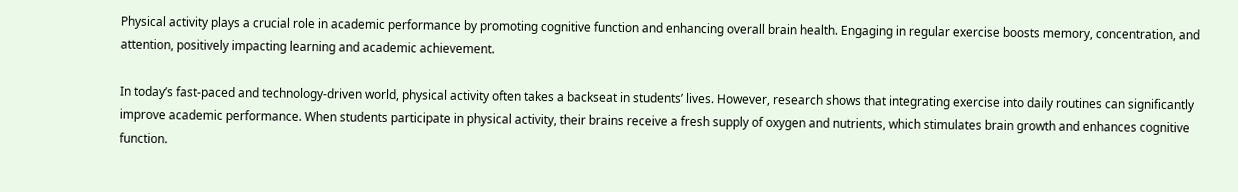Physical activity plays a crucial role in academic performance by promoting cognitive function and enhancing overall brain health. Engaging in regular exercise boosts memory, concentration, and attention, positively impacting learning and academic achievement.

In today’s fast-paced and technology-driven world, physical activity often takes a backseat in students’ lives. However, research shows that integrating exercise into daily routines can significantly improve academic performance. When students participate in physical activity, their brains receive a fresh supply of oxygen and nutrients, which stimulates brain growth and enhances cognitive function.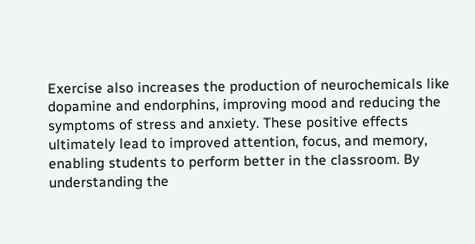Exercise also increases the production of neurochemicals like dopamine and endorphins, improving mood and reducing the symptoms of stress and anxiety. These positive effects ultimately lead to improved attention, focus, and memory, enabling students to perform better in the classroom. By understanding the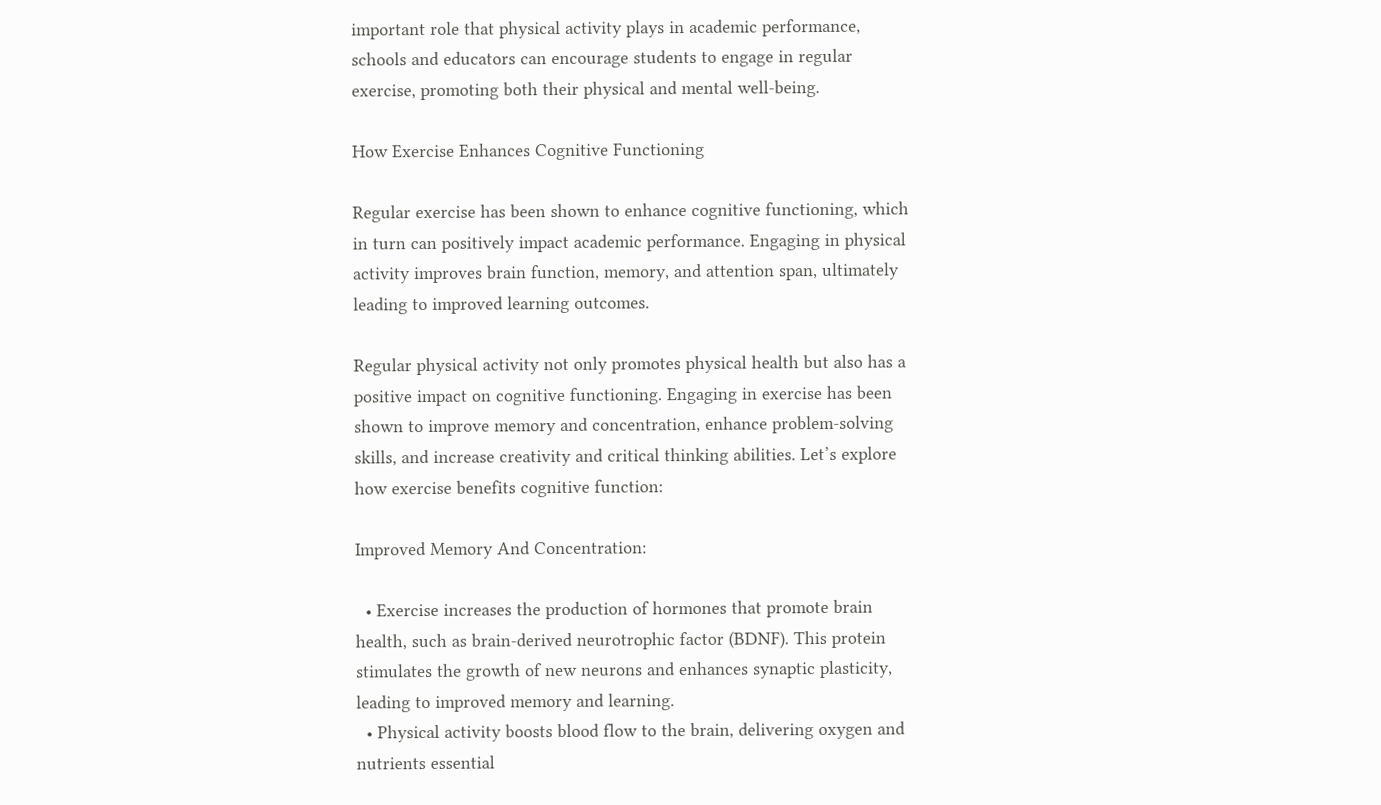important role that physical activity plays in academic performance, schools and educators can encourage students to engage in regular exercise, promoting both their physical and mental well-being.

How Exercise Enhances Cognitive Functioning

Regular exercise has been shown to enhance cognitive functioning, which in turn can positively impact academic performance. Engaging in physical activity improves brain function, memory, and attention span, ultimately leading to improved learning outcomes.

Regular physical activity not only promotes physical health but also has a positive impact on cognitive functioning. Engaging in exercise has been shown to improve memory and concentration, enhance problem-solving skills, and increase creativity and critical thinking abilities. Let’s explore how exercise benefits cognitive function:

Improved Memory And Concentration:

  • Exercise increases the production of hormones that promote brain health, such as brain-derived neurotrophic factor (BDNF). This protein stimulates the growth of new neurons and enhances synaptic plasticity, leading to improved memory and learning.
  • Physical activity boosts blood flow to the brain, delivering oxygen and nutrients essential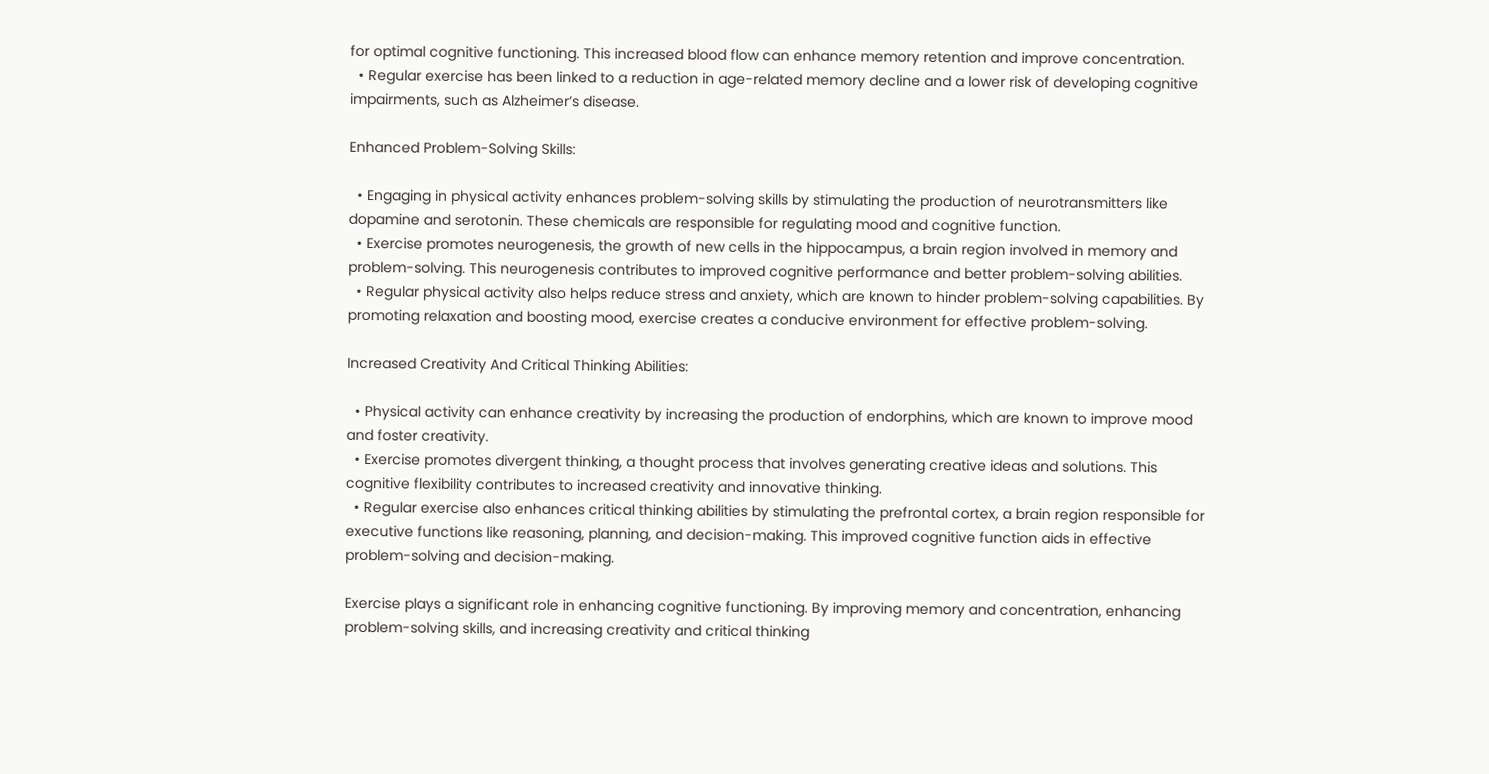for optimal cognitive functioning. This increased blood flow can enhance memory retention and improve concentration.
  • Regular exercise has been linked to a reduction in age-related memory decline and a lower risk of developing cognitive impairments, such as Alzheimer’s disease.

Enhanced Problem-Solving Skills:

  • Engaging in physical activity enhances problem-solving skills by stimulating the production of neurotransmitters like dopamine and serotonin. These chemicals are responsible for regulating mood and cognitive function.
  • Exercise promotes neurogenesis, the growth of new cells in the hippocampus, a brain region involved in memory and problem-solving. This neurogenesis contributes to improved cognitive performance and better problem-solving abilities.
  • Regular physical activity also helps reduce stress and anxiety, which are known to hinder problem-solving capabilities. By promoting relaxation and boosting mood, exercise creates a conducive environment for effective problem-solving.

Increased Creativity And Critical Thinking Abilities:

  • Physical activity can enhance creativity by increasing the production of endorphins, which are known to improve mood and foster creativity.
  • Exercise promotes divergent thinking, a thought process that involves generating creative ideas and solutions. This cognitive flexibility contributes to increased creativity and innovative thinking.
  • Regular exercise also enhances critical thinking abilities by stimulating the prefrontal cortex, a brain region responsible for executive functions like reasoning, planning, and decision-making. This improved cognitive function aids in effective problem-solving and decision-making.

Exercise plays a significant role in enhancing cognitive functioning. By improving memory and concentration, enhancing problem-solving skills, and increasing creativity and critical thinking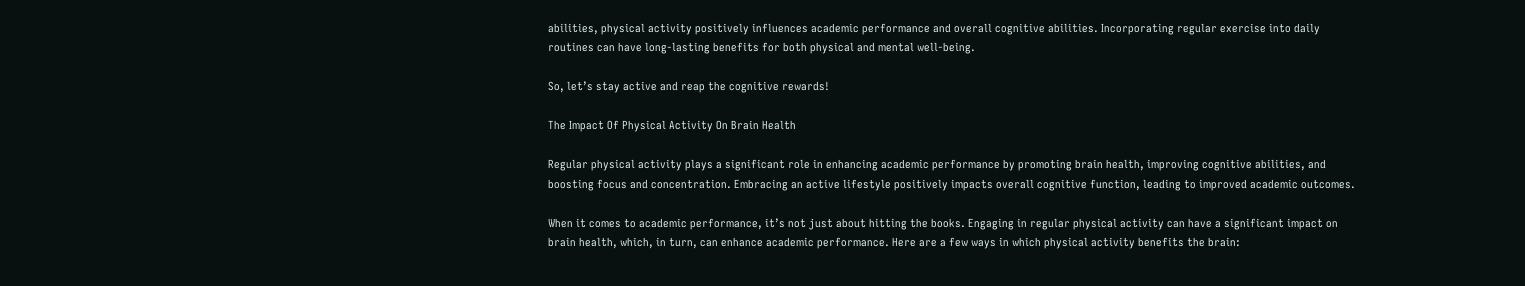abilities, physical activity positively influences academic performance and overall cognitive abilities. Incorporating regular exercise into daily routines can have long-lasting benefits for both physical and mental well-being.

So, let’s stay active and reap the cognitive rewards!

The Impact Of Physical Activity On Brain Health

Regular physical activity plays a significant role in enhancing academic performance by promoting brain health, improving cognitive abilities, and boosting focus and concentration. Embracing an active lifestyle positively impacts overall cognitive function, leading to improved academic outcomes.

When it comes to academic performance, it’s not just about hitting the books. Engaging in regular physical activity can have a significant impact on brain health, which, in turn, can enhance academic performance. Here are a few ways in which physical activity benefits the brain: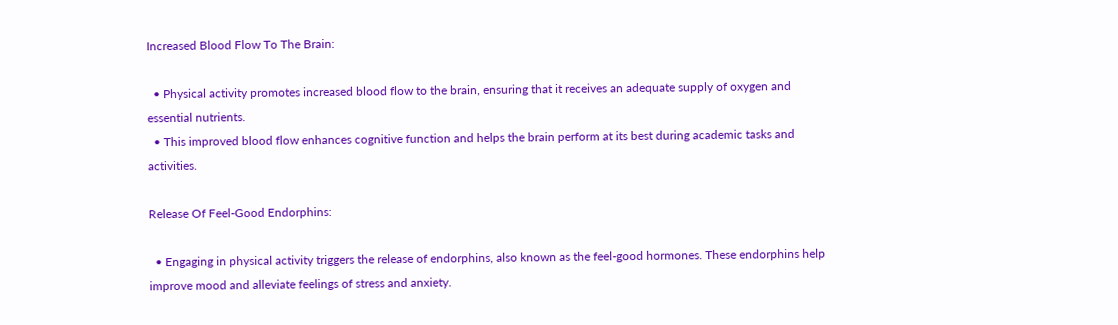Increased Blood Flow To The Brain:

  • Physical activity promotes increased blood flow to the brain, ensuring that it receives an adequate supply of oxygen and essential nutrients.
  • This improved blood flow enhances cognitive function and helps the brain perform at its best during academic tasks and activities.

Release Of Feel-Good Endorphins:

  • Engaging in physical activity triggers the release of endorphins, also known as the feel-good hormones. These endorphins help improve mood and alleviate feelings of stress and anxiety.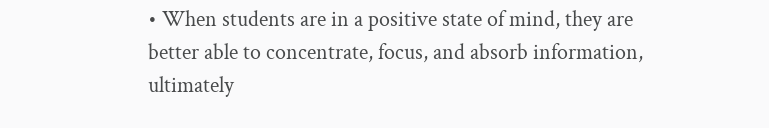• When students are in a positive state of mind, they are better able to concentrate, focus, and absorb information, ultimately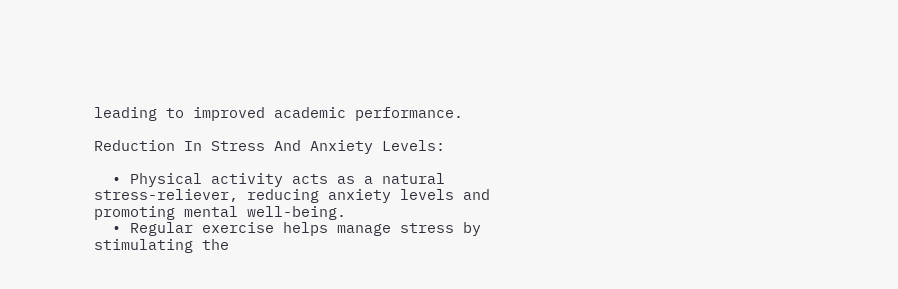leading to improved academic performance.

Reduction In Stress And Anxiety Levels:

  • Physical activity acts as a natural stress-reliever, reducing anxiety levels and promoting mental well-being.
  • Regular exercise helps manage stress by stimulating the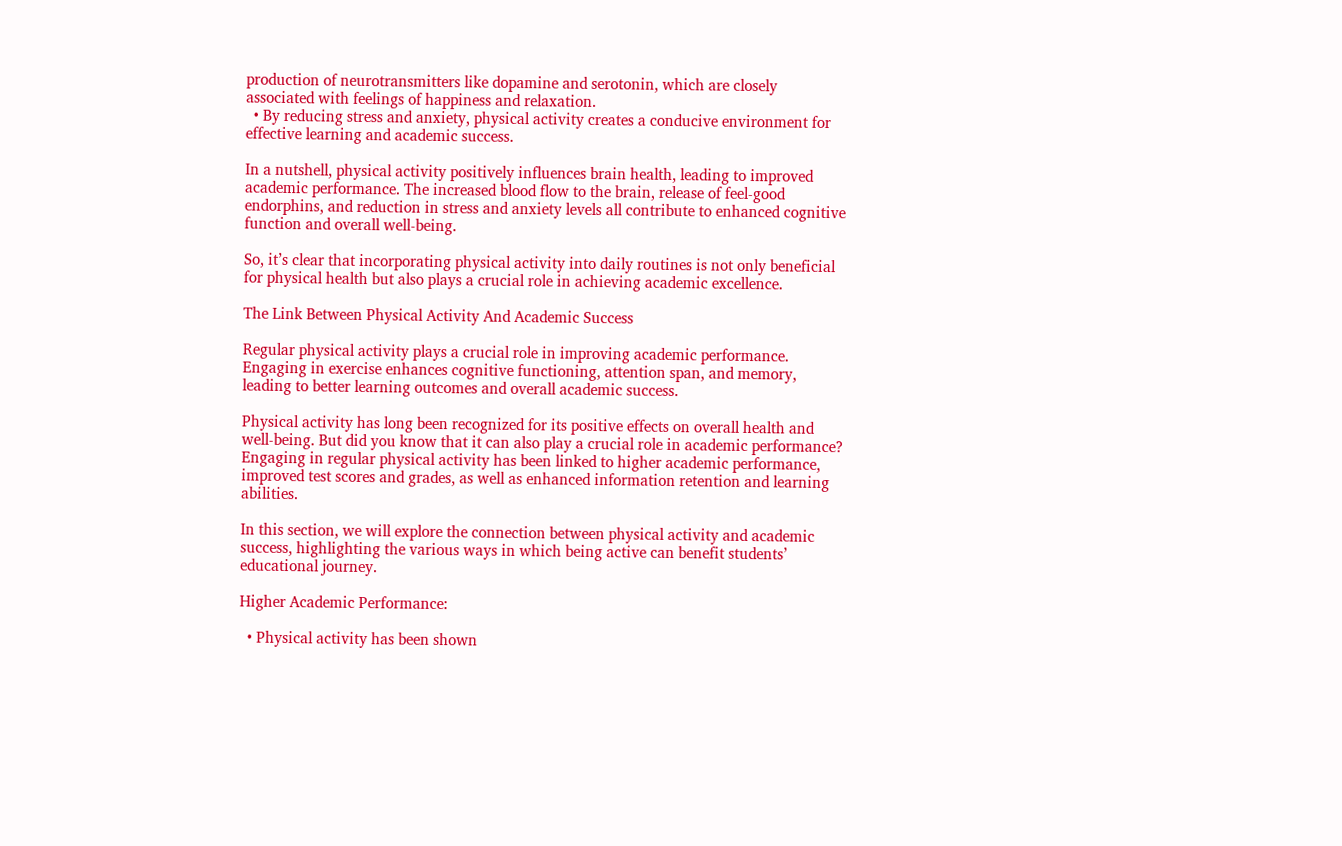production of neurotransmitters like dopamine and serotonin, which are closely associated with feelings of happiness and relaxation.
  • By reducing stress and anxiety, physical activity creates a conducive environment for effective learning and academic success.

In a nutshell, physical activity positively influences brain health, leading to improved academic performance. The increased blood flow to the brain, release of feel-good endorphins, and reduction in stress and anxiety levels all contribute to enhanced cognitive function and overall well-being.

So, it’s clear that incorporating physical activity into daily routines is not only beneficial for physical health but also plays a crucial role in achieving academic excellence.

The Link Between Physical Activity And Academic Success

Regular physical activity plays a crucial role in improving academic performance. Engaging in exercise enhances cognitive functioning, attention span, and memory, leading to better learning outcomes and overall academic success.

Physical activity has long been recognized for its positive effects on overall health and well-being. But did you know that it can also play a crucial role in academic performance? Engaging in regular physical activity has been linked to higher academic performance, improved test scores and grades, as well as enhanced information retention and learning abilities.

In this section, we will explore the connection between physical activity and academic success, highlighting the various ways in which being active can benefit students’ educational journey.

Higher Academic Performance:

  • Physical activity has been shown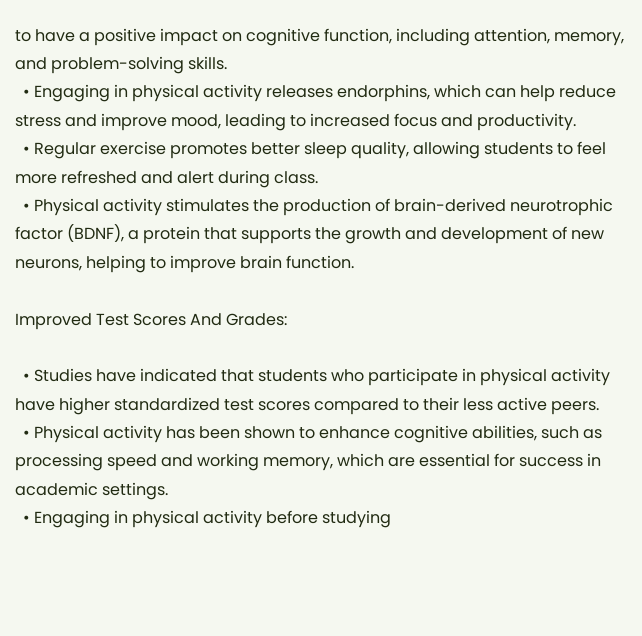to have a positive impact on cognitive function, including attention, memory, and problem-solving skills.
  • Engaging in physical activity releases endorphins, which can help reduce stress and improve mood, leading to increased focus and productivity.
  • Regular exercise promotes better sleep quality, allowing students to feel more refreshed and alert during class.
  • Physical activity stimulates the production of brain-derived neurotrophic factor (BDNF), a protein that supports the growth and development of new neurons, helping to improve brain function.

Improved Test Scores And Grades:

  • Studies have indicated that students who participate in physical activity have higher standardized test scores compared to their less active peers.
  • Physical activity has been shown to enhance cognitive abilities, such as processing speed and working memory, which are essential for success in academic settings.
  • Engaging in physical activity before studying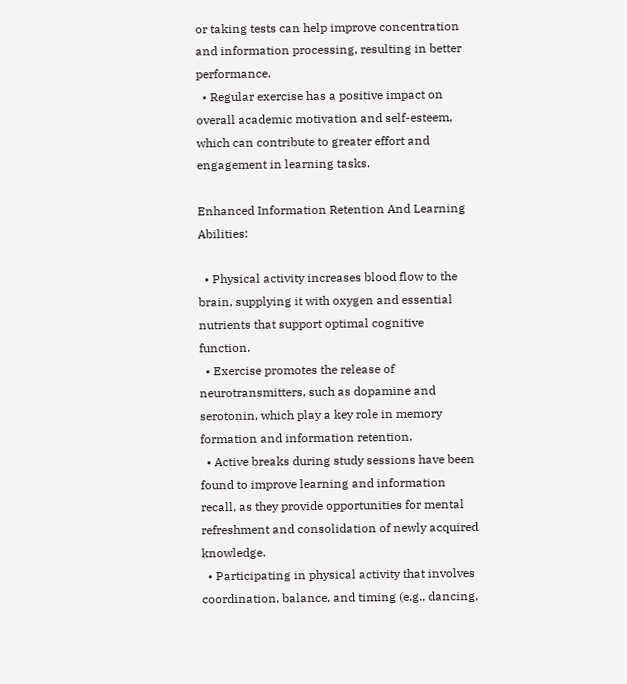or taking tests can help improve concentration and information processing, resulting in better performance.
  • Regular exercise has a positive impact on overall academic motivation and self-esteem, which can contribute to greater effort and engagement in learning tasks.

Enhanced Information Retention And Learning Abilities:

  • Physical activity increases blood flow to the brain, supplying it with oxygen and essential nutrients that support optimal cognitive function.
  • Exercise promotes the release of neurotransmitters, such as dopamine and serotonin, which play a key role in memory formation and information retention.
  • Active breaks during study sessions have been found to improve learning and information recall, as they provide opportunities for mental refreshment and consolidation of newly acquired knowledge.
  • Participating in physical activity that involves coordination, balance, and timing (e.g., dancing,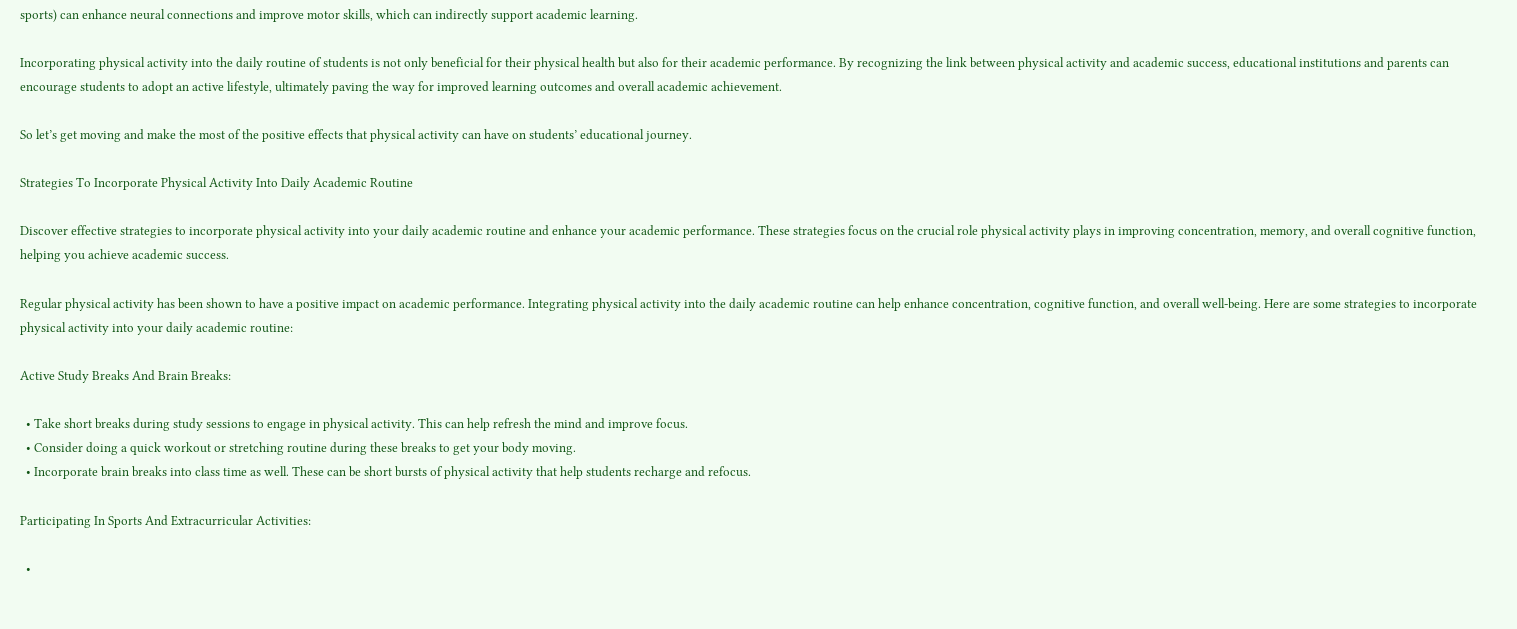sports) can enhance neural connections and improve motor skills, which can indirectly support academic learning.

Incorporating physical activity into the daily routine of students is not only beneficial for their physical health but also for their academic performance. By recognizing the link between physical activity and academic success, educational institutions and parents can encourage students to adopt an active lifestyle, ultimately paving the way for improved learning outcomes and overall academic achievement.

So let’s get moving and make the most of the positive effects that physical activity can have on students’ educational journey.

Strategies To Incorporate Physical Activity Into Daily Academic Routine

Discover effective strategies to incorporate physical activity into your daily academic routine and enhance your academic performance. These strategies focus on the crucial role physical activity plays in improving concentration, memory, and overall cognitive function, helping you achieve academic success.

Regular physical activity has been shown to have a positive impact on academic performance. Integrating physical activity into the daily academic routine can help enhance concentration, cognitive function, and overall well-being. Here are some strategies to incorporate physical activity into your daily academic routine:

Active Study Breaks And Brain Breaks:

  • Take short breaks during study sessions to engage in physical activity. This can help refresh the mind and improve focus.
  • Consider doing a quick workout or stretching routine during these breaks to get your body moving.
  • Incorporate brain breaks into class time as well. These can be short bursts of physical activity that help students recharge and refocus.

Participating In Sports And Extracurricular Activities:

  •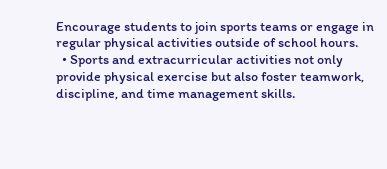Encourage students to join sports teams or engage in regular physical activities outside of school hours.
  • Sports and extracurricular activities not only provide physical exercise but also foster teamwork, discipline, and time management skills.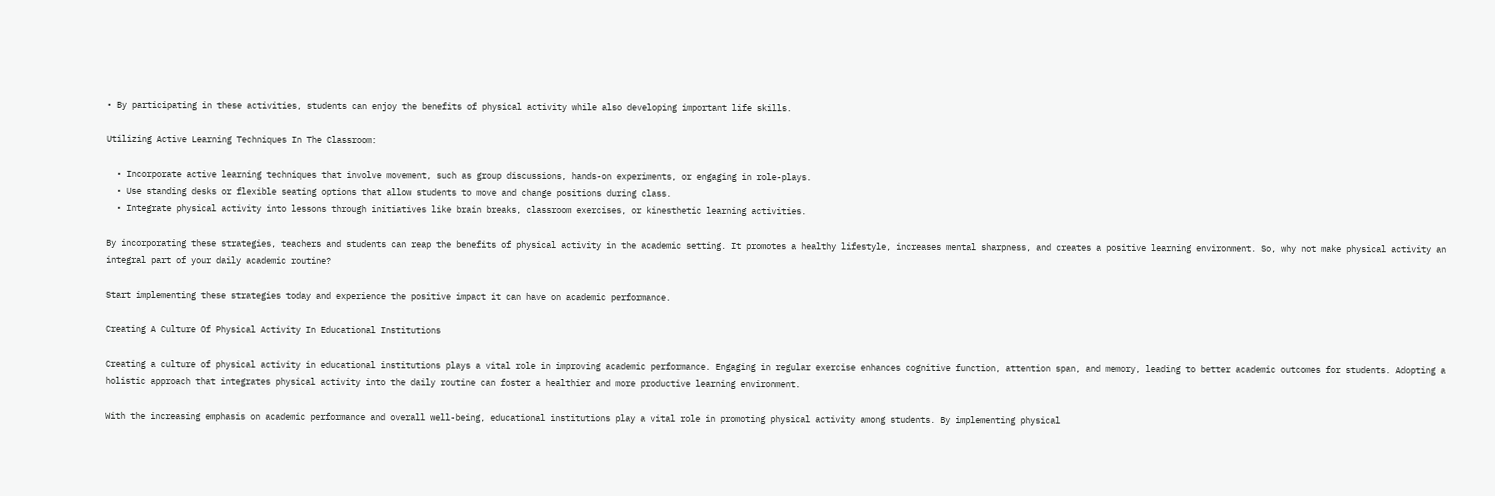• By participating in these activities, students can enjoy the benefits of physical activity while also developing important life skills.

Utilizing Active Learning Techniques In The Classroom:

  • Incorporate active learning techniques that involve movement, such as group discussions, hands-on experiments, or engaging in role-plays.
  • Use standing desks or flexible seating options that allow students to move and change positions during class.
  • Integrate physical activity into lessons through initiatives like brain breaks, classroom exercises, or kinesthetic learning activities.

By incorporating these strategies, teachers and students can reap the benefits of physical activity in the academic setting. It promotes a healthy lifestyle, increases mental sharpness, and creates a positive learning environment. So, why not make physical activity an integral part of your daily academic routine?

Start implementing these strategies today and experience the positive impact it can have on academic performance.

Creating A Culture Of Physical Activity In Educational Institutions

Creating a culture of physical activity in educational institutions plays a vital role in improving academic performance. Engaging in regular exercise enhances cognitive function, attention span, and memory, leading to better academic outcomes for students. Adopting a holistic approach that integrates physical activity into the daily routine can foster a healthier and more productive learning environment.

With the increasing emphasis on academic performance and overall well-being, educational institutions play a vital role in promoting physical activity among students. By implementing physical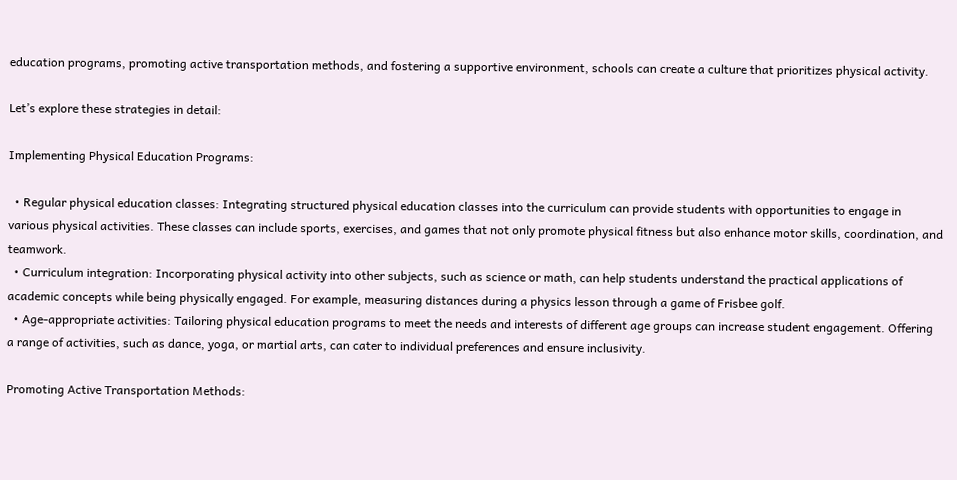education programs, promoting active transportation methods, and fostering a supportive environment, schools can create a culture that prioritizes physical activity.

Let’s explore these strategies in detail:

Implementing Physical Education Programs:

  • Regular physical education classes: Integrating structured physical education classes into the curriculum can provide students with opportunities to engage in various physical activities. These classes can include sports, exercises, and games that not only promote physical fitness but also enhance motor skills, coordination, and teamwork.
  • Curriculum integration: Incorporating physical activity into other subjects, such as science or math, can help students understand the practical applications of academic concepts while being physically engaged. For example, measuring distances during a physics lesson through a game of Frisbee golf.
  • Age-appropriate activities: Tailoring physical education programs to meet the needs and interests of different age groups can increase student engagement. Offering a range of activities, such as dance, yoga, or martial arts, can cater to individual preferences and ensure inclusivity.

Promoting Active Transportation Methods: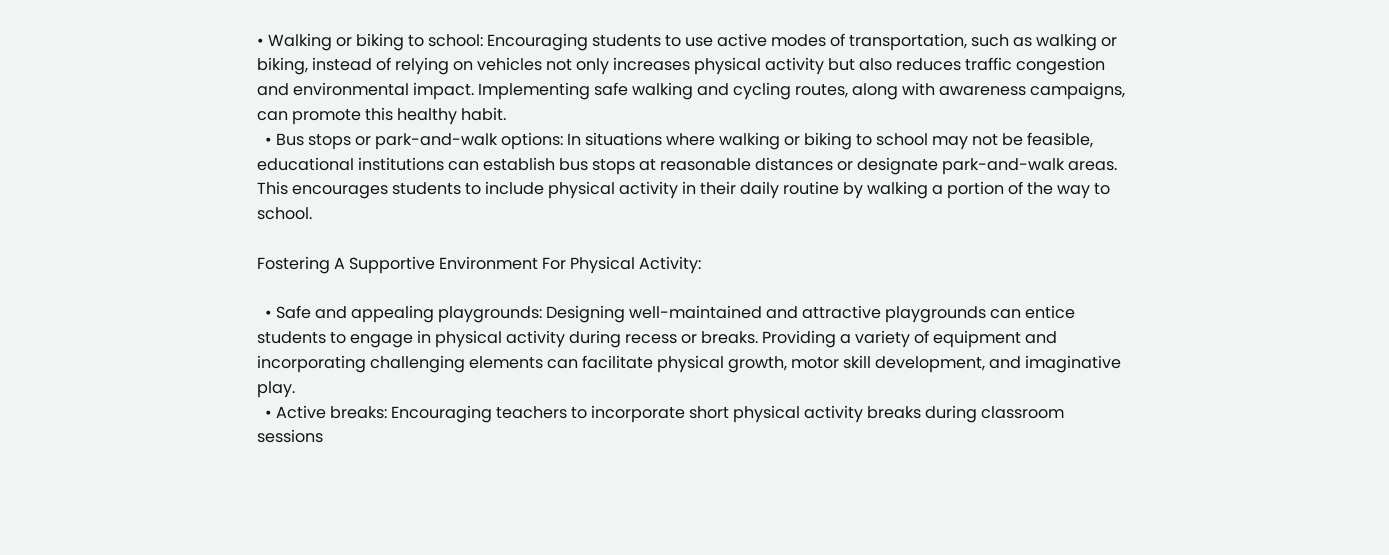• Walking or biking to school: Encouraging students to use active modes of transportation, such as walking or biking, instead of relying on vehicles not only increases physical activity but also reduces traffic congestion and environmental impact. Implementing safe walking and cycling routes, along with awareness campaigns, can promote this healthy habit.
  • Bus stops or park-and-walk options: In situations where walking or biking to school may not be feasible, educational institutions can establish bus stops at reasonable distances or designate park-and-walk areas. This encourages students to include physical activity in their daily routine by walking a portion of the way to school.

Fostering A Supportive Environment For Physical Activity:

  • Safe and appealing playgrounds: Designing well-maintained and attractive playgrounds can entice students to engage in physical activity during recess or breaks. Providing a variety of equipment and incorporating challenging elements can facilitate physical growth, motor skill development, and imaginative play.
  • Active breaks: Encouraging teachers to incorporate short physical activity breaks during classroom sessions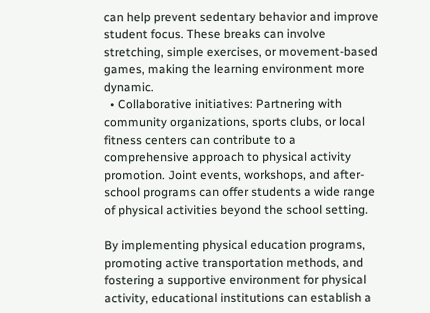can help prevent sedentary behavior and improve student focus. These breaks can involve stretching, simple exercises, or movement-based games, making the learning environment more dynamic.
  • Collaborative initiatives: Partnering with community organizations, sports clubs, or local fitness centers can contribute to a comprehensive approach to physical activity promotion. Joint events, workshops, and after-school programs can offer students a wide range of physical activities beyond the school setting.

By implementing physical education programs, promoting active transportation methods, and fostering a supportive environment for physical activity, educational institutions can establish a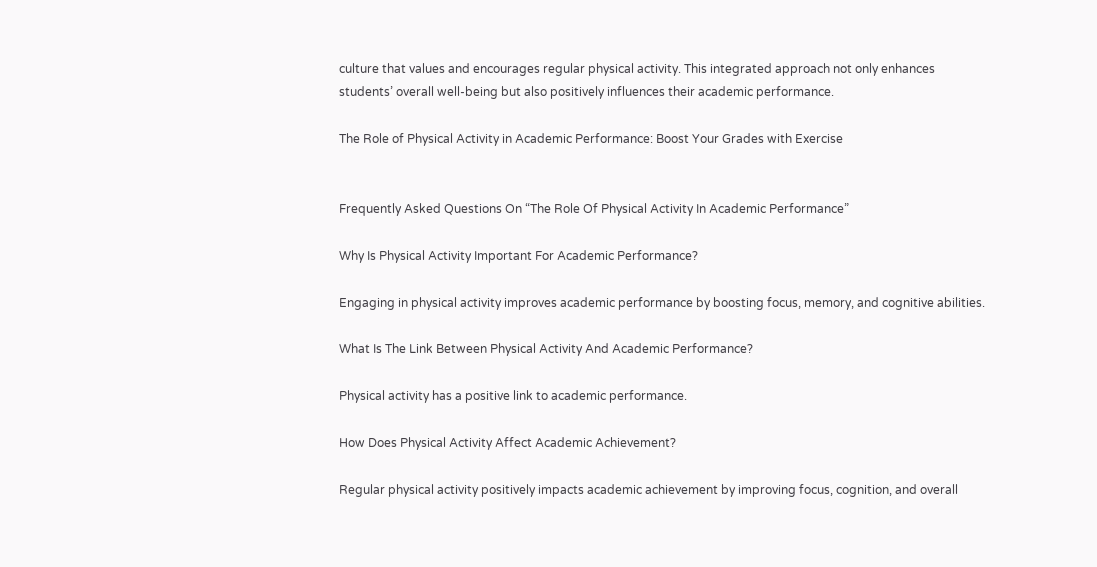culture that values and encourages regular physical activity. This integrated approach not only enhances students’ overall well-being but also positively influences their academic performance.

The Role of Physical Activity in Academic Performance: Boost Your Grades with Exercise


Frequently Asked Questions On “The Role Of Physical Activity In Academic Performance”

Why Is Physical Activity Important For Academic Performance?

Engaging in physical activity improves academic performance by boosting focus, memory, and cognitive abilities.

What Is The Link Between Physical Activity And Academic Performance?

Physical activity has a positive link to academic performance.

How Does Physical Activity Affect Academic Achievement?

Regular physical activity positively impacts academic achievement by improving focus, cognition, and overall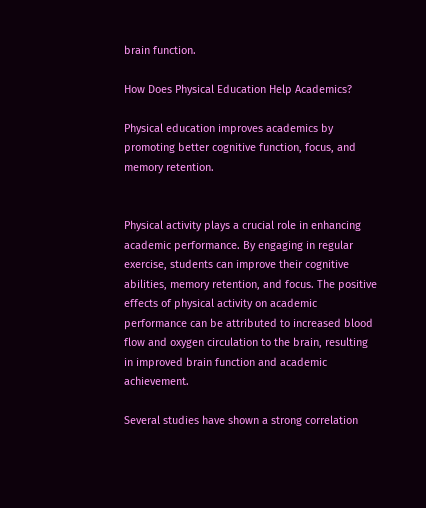brain function.

How Does Physical Education Help Academics?

Physical education improves academics by promoting better cognitive function, focus, and memory retention.


Physical activity plays a crucial role in enhancing academic performance. By engaging in regular exercise, students can improve their cognitive abilities, memory retention, and focus. The positive effects of physical activity on academic performance can be attributed to increased blood flow and oxygen circulation to the brain, resulting in improved brain function and academic achievement.

Several studies have shown a strong correlation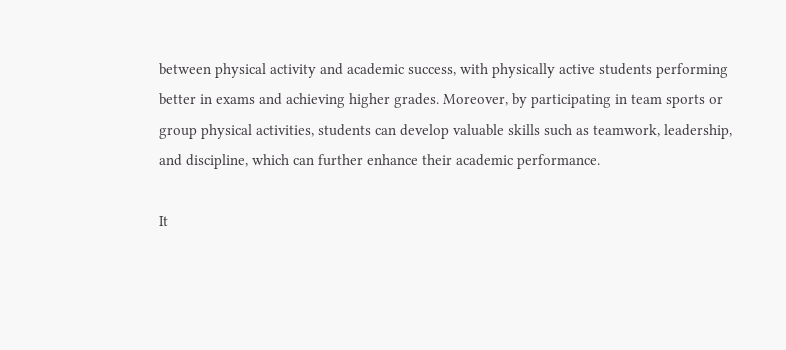between physical activity and academic success, with physically active students performing better in exams and achieving higher grades. Moreover, by participating in team sports or group physical activities, students can develop valuable skills such as teamwork, leadership, and discipline, which can further enhance their academic performance.

It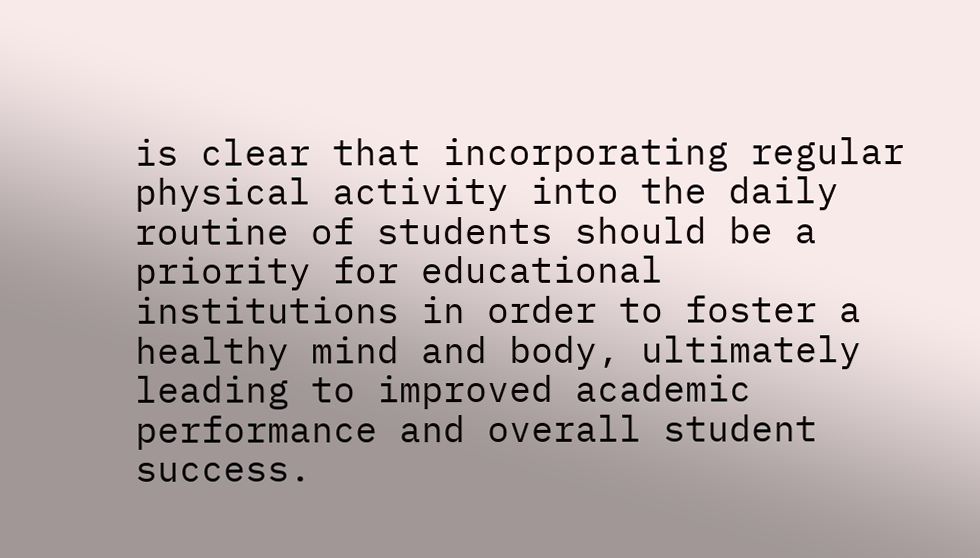is clear that incorporating regular physical activity into the daily routine of students should be a priority for educational institutions in order to foster a healthy mind and body, ultimately leading to improved academic performance and overall student success.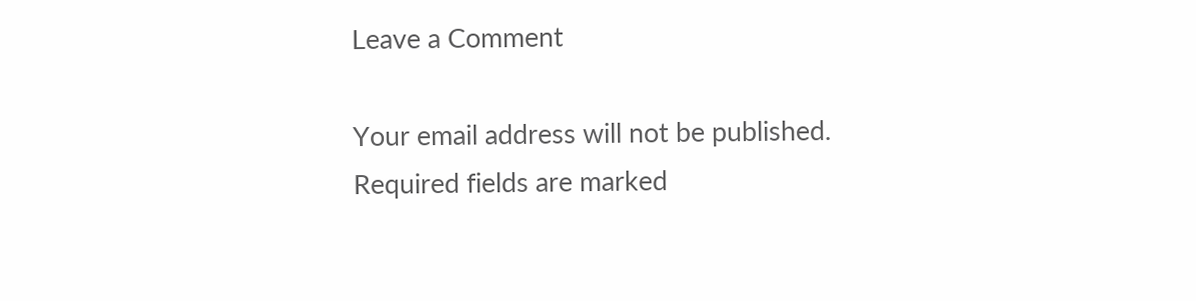Leave a Comment

Your email address will not be published. Required fields are marked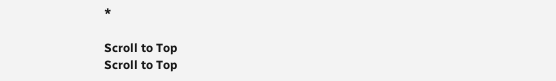*

Scroll to Top
Scroll to Top